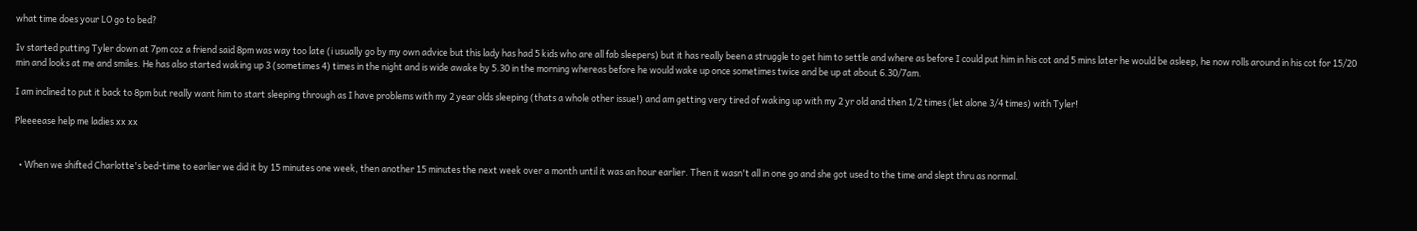what time does your LO go to bed?

Iv started putting Tyler down at 7pm coz a friend said 8pm was way too late (i usually go by my own advice but this lady has had 5 kids who are all fab sleepers) but it has really been a struggle to get him to settle and where as before I could put him in his cot and 5 mins later he would be asleep, he now rolls around in his cot for 15/20 min and looks at me and smiles. He has also started waking up 3 (sometimes 4) times in the night and is wide awake by 5.30 in the morning whereas before he would wake up once sometimes twice and be up at about 6.30/7am.

I am inclined to put it back to 8pm but really want him to start sleeping through as I have problems with my 2 year olds sleeping (thats a whole other issue!) and am getting very tired of waking up with my 2 yr old and then 1/2 times (let alone 3/4 times) with Tyler!

Pleeeease help me ladies xx xx


  • When we shifted Charlotte's bed-time to earlier we did it by 15 minutes one week, then another 15 minutes the next week over a month until it was an hour earlier. Then it wasn't all in one go and she got used to the time and slept thru as normal.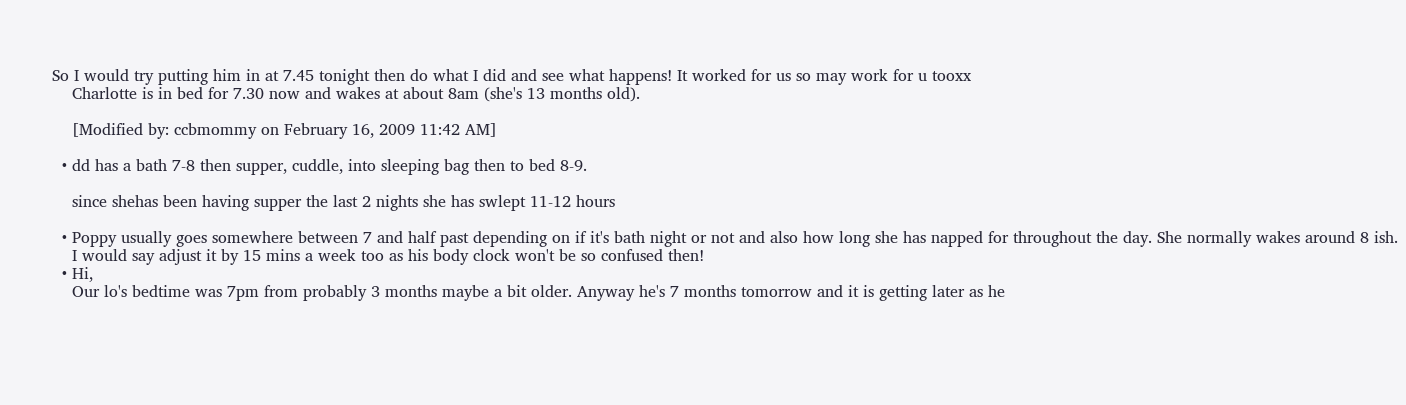So I would try putting him in at 7.45 tonight then do what I did and see what happens! It worked for us so may work for u tooxx
    Charlotte is in bed for 7.30 now and wakes at about 8am (she's 13 months old).

    [Modified by: ccbmommy on February 16, 2009 11:42 AM]

  • dd has a bath 7-8 then supper, cuddle, into sleeping bag then to bed 8-9.

    since shehas been having supper the last 2 nights she has swlept 11-12 hours

  • Poppy usually goes somewhere between 7 and half past depending on if it's bath night or not and also how long she has napped for throughout the day. She normally wakes around 8 ish.
    I would say adjust it by 15 mins a week too as his body clock won't be so confused then!
  • Hi,
    Our lo's bedtime was 7pm from probably 3 months maybe a bit older. Anyway he's 7 months tomorrow and it is getting later as he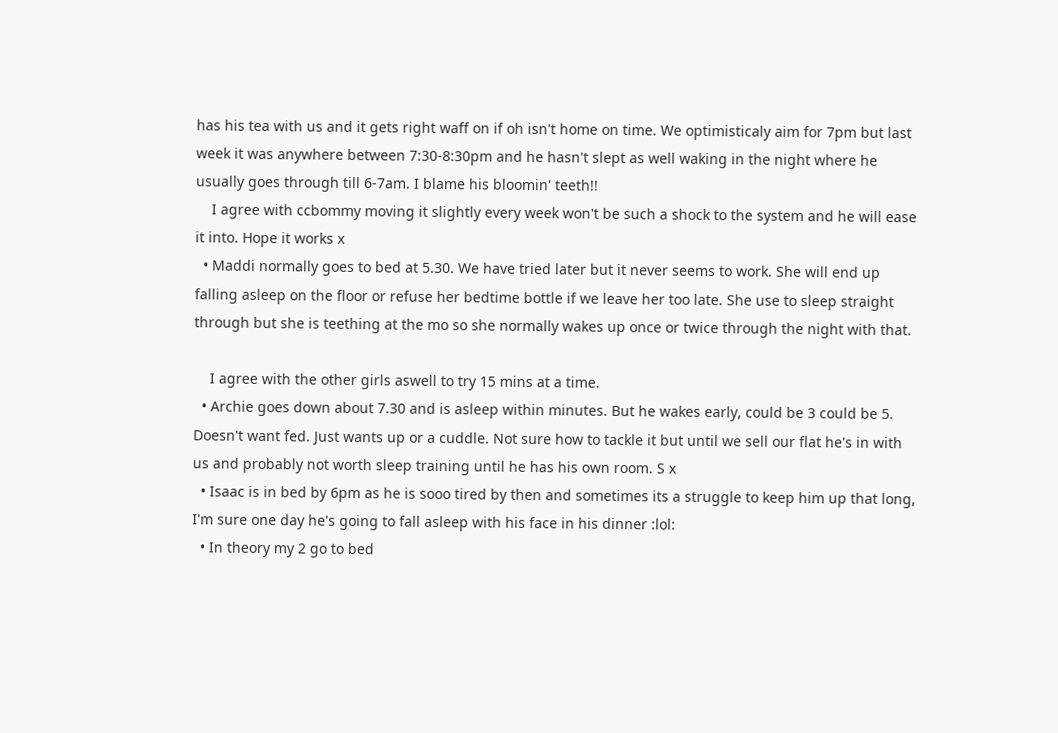has his tea with us and it gets right waff on if oh isn't home on time. We optimisticaly aim for 7pm but last week it was anywhere between 7:30-8:30pm and he hasn't slept as well waking in the night where he usually goes through till 6-7am. I blame his bloomin' teeth!!
    I agree with ccbommy moving it slightly every week won't be such a shock to the system and he will ease it into. Hope it works x
  • Maddi normally goes to bed at 5.30. We have tried later but it never seems to work. She will end up falling asleep on the floor or refuse her bedtime bottle if we leave her too late. She use to sleep straight through but she is teething at the mo so she normally wakes up once or twice through the night with that.

    I agree with the other girls aswell to try 15 mins at a time.
  • Archie goes down about 7.30 and is asleep within minutes. But he wakes early, could be 3 could be 5. Doesn't want fed. Just wants up or a cuddle. Not sure how to tackle it but until we sell our flat he's in with us and probably not worth sleep training until he has his own room. S x
  • Isaac is in bed by 6pm as he is sooo tired by then and sometimes its a struggle to keep him up that long, I'm sure one day he's going to fall asleep with his face in his dinner :lol:
  • In theory my 2 go to bed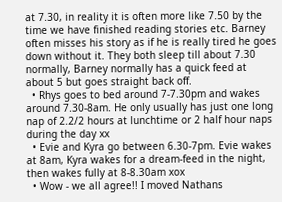at 7.30, in reality it is often more like 7.50 by the time we have finished reading stories etc. Barney often misses his story as if he is really tired he goes down without it. They both sleep till about 7.30 normally, Barney normally has a quick feed at about 5 but goes straight back off.
  • Rhys goes to bed around 7-7.30pm and wakes around 7.30-8am. He only usually has just one long nap of 2.2/2 hours at lunchtime or 2 half hour naps during the day xx
  • Evie and Kyra go between 6.30-7pm. Evie wakes at 8am, Kyra wakes for a dream-feed in the night, then wakes fully at 8-8.30am xox
  • Wow - we all agree!! I moved Nathans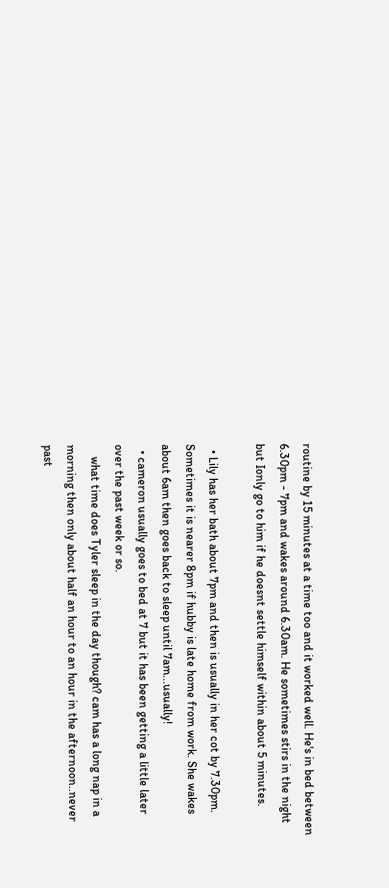routine by 15 minutes at a time too and it worked well. He's in bed between 6.30pm - 7pm and wakes around 6.30am. He sometimes stirs in the night but Ionly go to him if he doesnt settle himself within about 5 minutes.

  • Lily has her bath about 7pm and then is usually in her cot by 7.30pm. Sometimes it is nearer 8pm if hubby is late home from work. She wakes about 6am then goes back to sleep until 7am...usually!
  • cameron usually goes to bed at 7 but it has been getting a little later over the past week or so.
    what time does Tyler sleep in the day though? cam has a long nap in a morning then only about half an hour to an hour in the afternoon..never past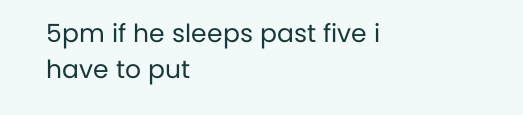5pm if he sleeps past five i have to put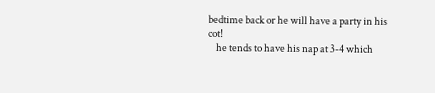bedtime back or he will have a party in his cot!
    he tends to have his nap at 3-4 which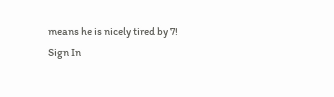means he is nicely tired by 7!
Sign In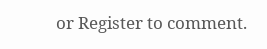or Register to comment.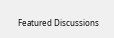Featured Discussions